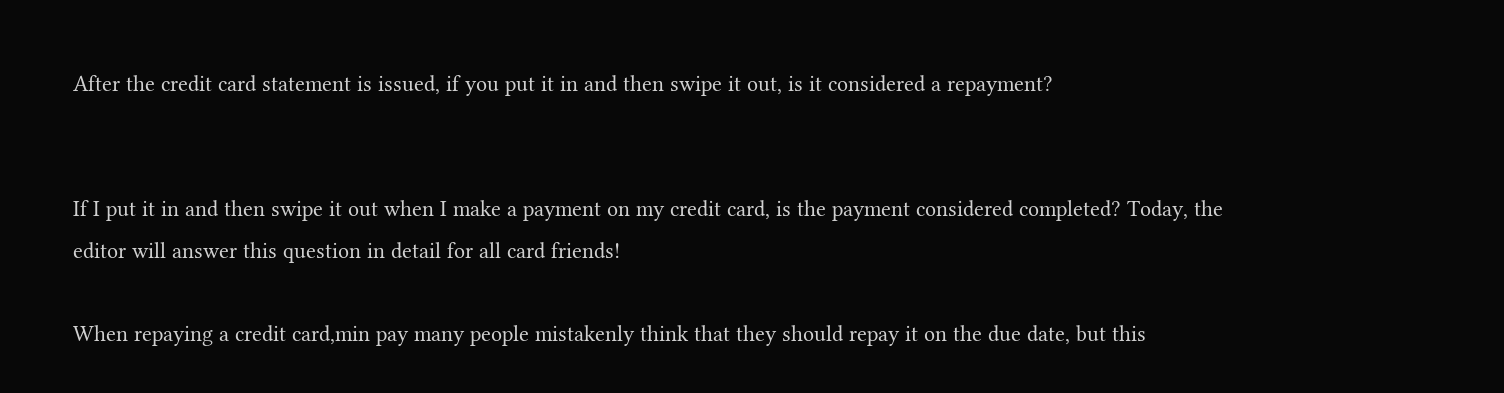After the credit card statement is issued, if you put it in and then swipe it out, is it considered a repayment?


If I put it in and then swipe it out when I make a payment on my credit card, is the payment considered completed? Today, the editor will answer this question in detail for all card friends!

When repaying a credit card,min pay many people mistakenly think that they should repay it on the due date, but this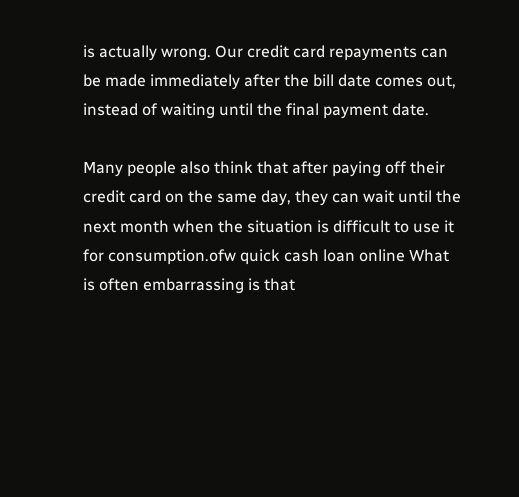is actually wrong. Our credit card repayments can be made immediately after the bill date comes out, instead of waiting until the final payment date.

Many people also think that after paying off their credit card on the same day, they can wait until the next month when the situation is difficult to use it for consumption.ofw quick cash loan online What is often embarrassing is that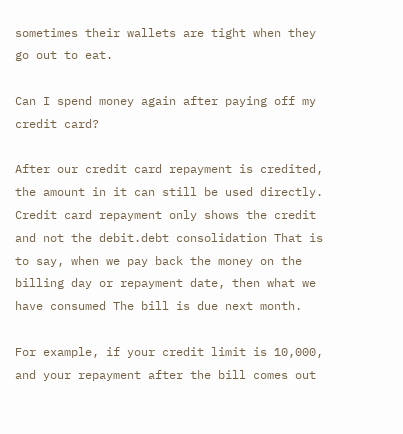sometimes their wallets are tight when they go out to eat.

Can I spend money again after paying off my credit card?

After our credit card repayment is credited, the amount in it can still be used directly. Credit card repayment only shows the credit and not the debit.debt consolidation That is to say, when we pay back the money on the billing day or repayment date, then what we have consumed The bill is due next month.

For example, if your credit limit is 10,000, and your repayment after the bill comes out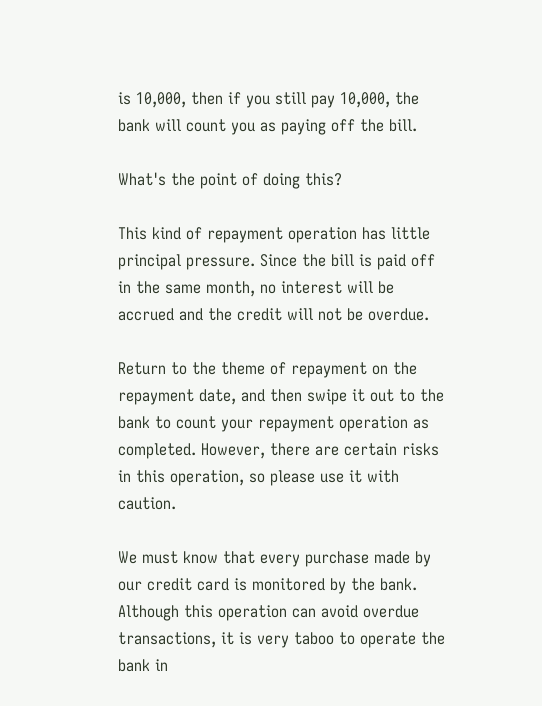is 10,000, then if you still pay 10,000, the bank will count you as paying off the bill.

What's the point of doing this?

This kind of repayment operation has little principal pressure. Since the bill is paid off in the same month, no interest will be accrued and the credit will not be overdue.

Return to the theme of repayment on the repayment date, and then swipe it out to the bank to count your repayment operation as completed. However, there are certain risks in this operation, so please use it with caution.

We must know that every purchase made by our credit card is monitored by the bank. Although this operation can avoid overdue transactions, it is very taboo to operate the bank in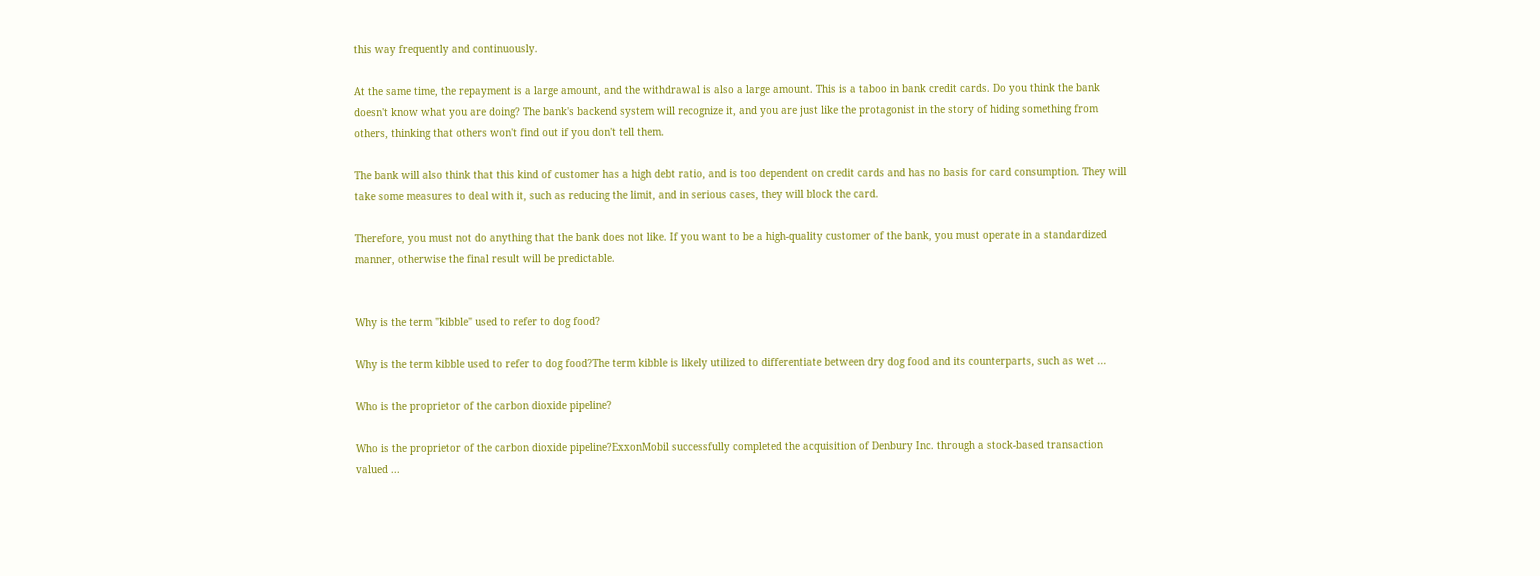this way frequently and continuously.

At the same time, the repayment is a large amount, and the withdrawal is also a large amount. This is a taboo in bank credit cards. Do you think the bank doesn't know what you are doing? The bank's backend system will recognize it, and you are just like the protagonist in the story of hiding something from others, thinking that others won't find out if you don't tell them.

The bank will also think that this kind of customer has a high debt ratio, and is too dependent on credit cards and has no basis for card consumption. They will take some measures to deal with it, such as reducing the limit, and in serious cases, they will block the card.

Therefore, you must not do anything that the bank does not like. If you want to be a high-quality customer of the bank, you must operate in a standardized manner, otherwise the final result will be predictable.


Why is the term "kibble" used to refer to dog food?

Why is the term kibble used to refer to dog food?The term kibble is likely utilized to differentiate between dry dog food and its counterparts, such as wet ...

Who is the proprietor of the carbon dioxide pipeline?

Who is the proprietor of the carbon dioxide pipeline?ExxonMobil successfully completed the acquisition of Denbury Inc. through a stock-based transaction valued ...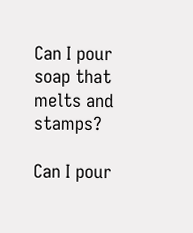Can I pour soap that melts and stamps?

Can I pour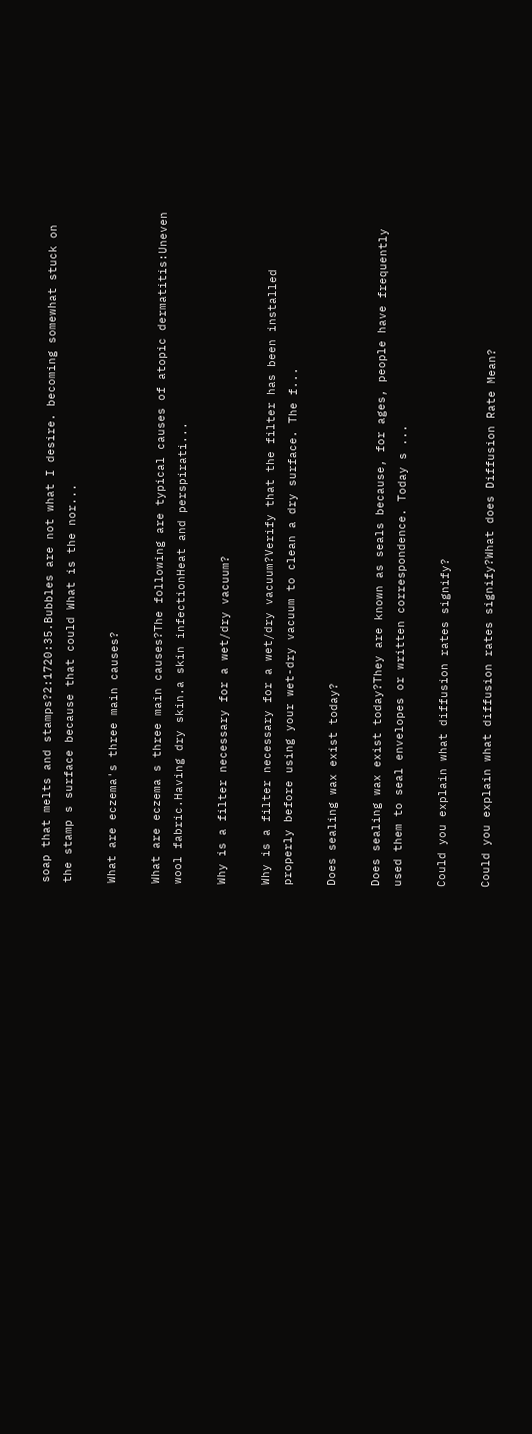soap that melts and stamps?2:1720:35.Bubbles are not what I desire. becoming somewhat stuck on the stamp s surface because that could What is the nor...

What are eczema's three main causes?

What are eczema s three main causes?The following are typical causes of atopic dermatitis:Uneven wool fabric.Having dry skin.a skin infectionHeat and perspirati...

Why is a filter necessary for a wet/dry vacuum?

Why is a filter necessary for a wet/dry vacuum?Verify that the filter has been installed properly before using your wet-dry vacuum to clean a dry surface. The f...

Does sealing wax exist today?

Does sealing wax exist today?They are known as seals because, for ages, people have frequently used them to seal envelopes or written correspondence. Today s ...

Could you explain what diffusion rates signify?

Could you explain what diffusion rates signify?What does Diffusion Rate Mean?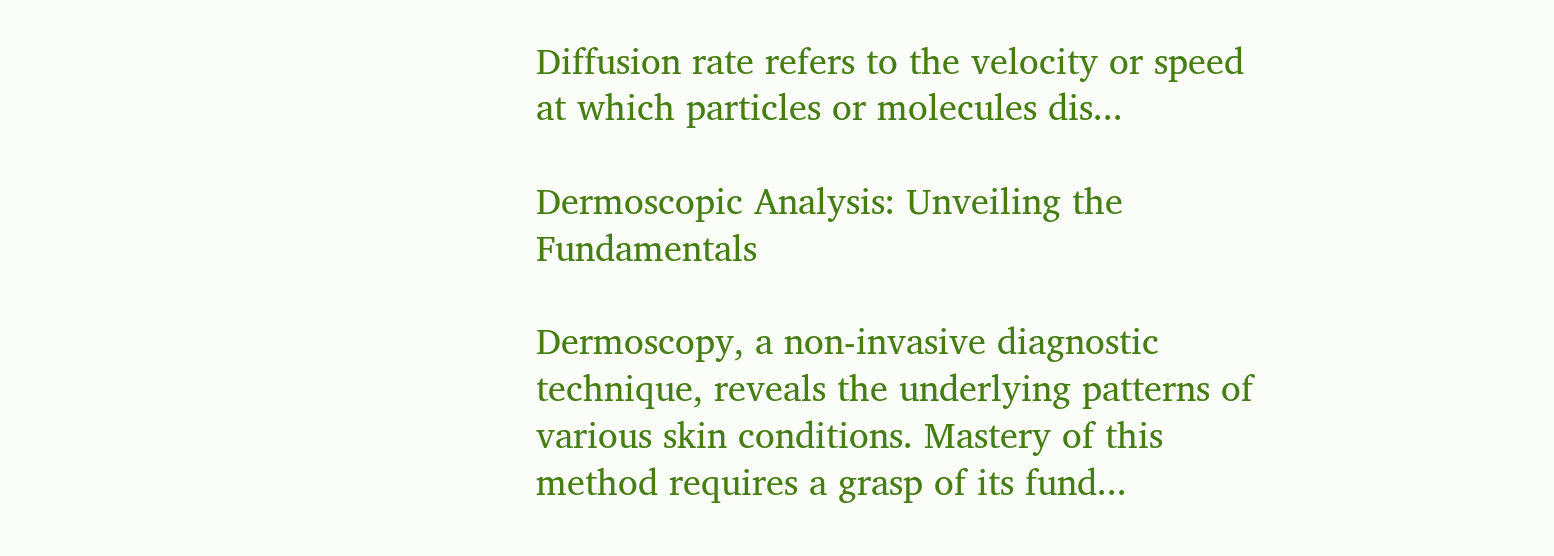Diffusion rate refers to the velocity or speed at which particles or molecules dis...

Dermoscopic Analysis: Unveiling the Fundamentals

Dermoscopy, a non-invasive diagnostic technique, reveals the underlying patterns of various skin conditions. Mastery of this method requires a grasp of its fund...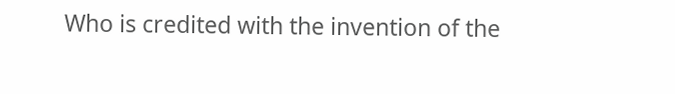Who is credited with the invention of the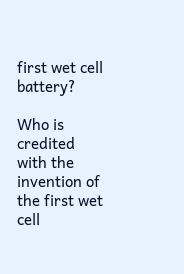first wet cell battery?

Who is credited with the invention of the first wet cell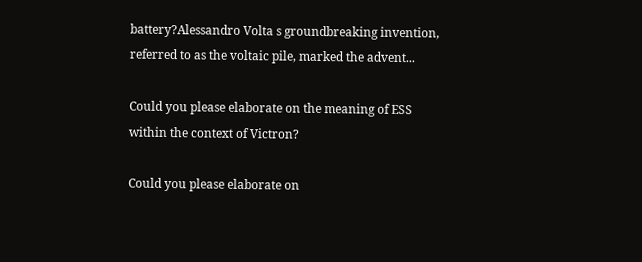battery?Alessandro Volta s groundbreaking invention, referred to as the voltaic pile, marked the advent...

Could you please elaborate on the meaning of ESS within the context of Victron?

Could you please elaborate on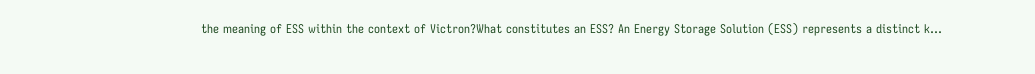the meaning of ESS within the context of Victron?What constitutes an ESS? An Energy Storage Solution (ESS) represents a distinct k...